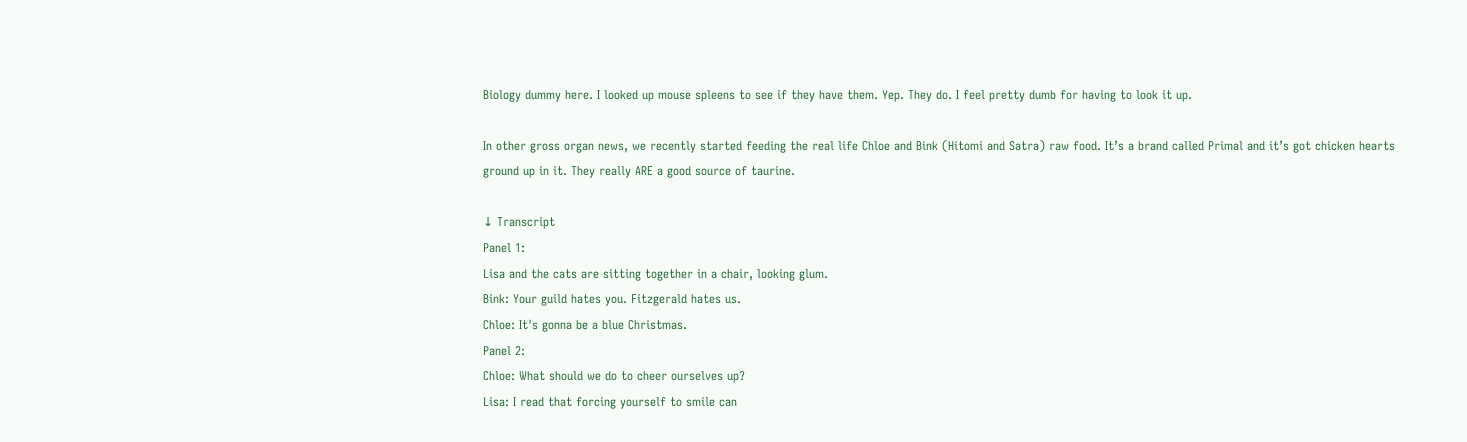Biology dummy here. I looked up mouse spleens to see if they have them. Yep. They do. I feel pretty dumb for having to look it up.

In other gross organ news, we recently started feeding the real life Chloe and Bink (Hitomi and Satra) raw food. It’s a brand called Primal and it’s got chicken hearts ground up in it. They really ARE a good source of taurine.

↓ Transcript
Panel 1:
Lisa and the cats are sitting together in a chair, looking glum.
Bink: Your guild hates you. Fitzgerald hates us.
Chloe: It's gonna be a blue Christmas.
Panel 2:
Chloe: What should we do to cheer ourselves up?
Lisa: I read that forcing yourself to smile can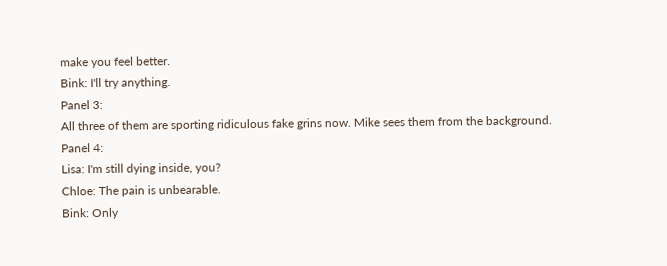make you feel better.
Bink: I'll try anything.
Panel 3:
All three of them are sporting ridiculous fake grins now. Mike sees them from the background.
Panel 4:
Lisa: I'm still dying inside, you?
Chloe: The pain is unbearable.
Bink: Only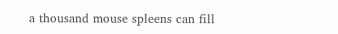a thousand mouse spleens can fill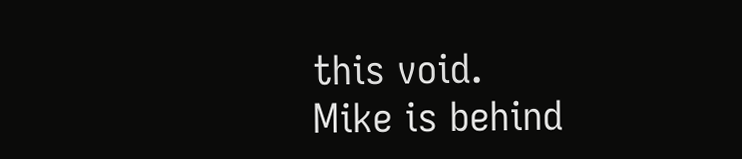this void.
Mike is behind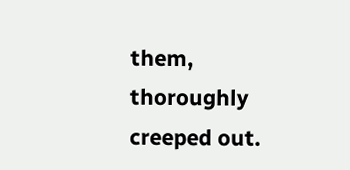them, thoroughly creeped out.